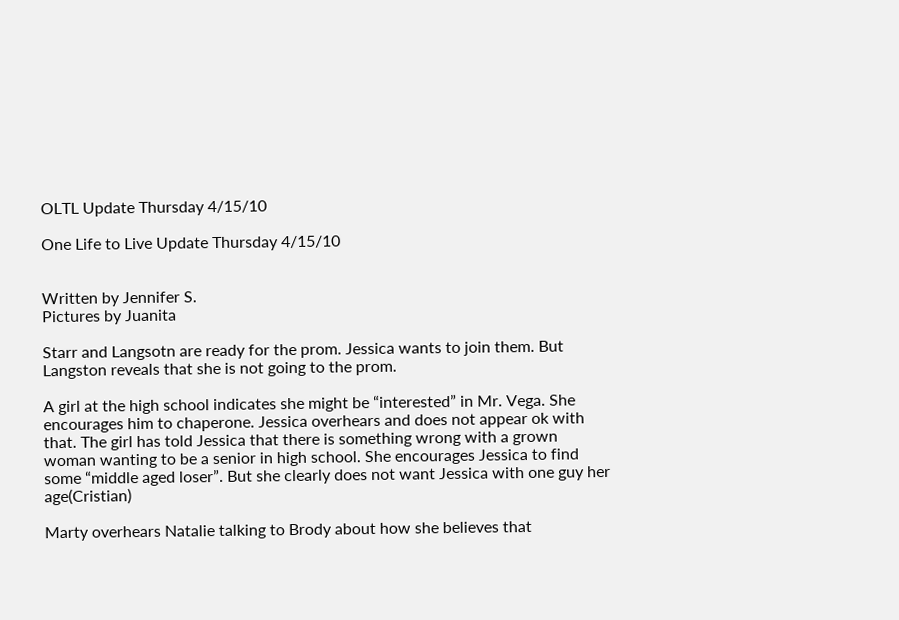OLTL Update Thursday 4/15/10

One Life to Live Update Thursday 4/15/10


Written by Jennifer S.
Pictures by Juanita

Starr and Langsotn are ready for the prom. Jessica wants to join them. But Langston reveals that she is not going to the prom.

A girl at the high school indicates she might be “interested” in Mr. Vega. She encourages him to chaperone. Jessica overhears and does not appear ok with that. The girl has told Jessica that there is something wrong with a grown woman wanting to be a senior in high school. She encourages Jessica to find some “middle aged loser”. But she clearly does not want Jessica with one guy her age(Cristian)

Marty overhears Natalie talking to Brody about how she believes that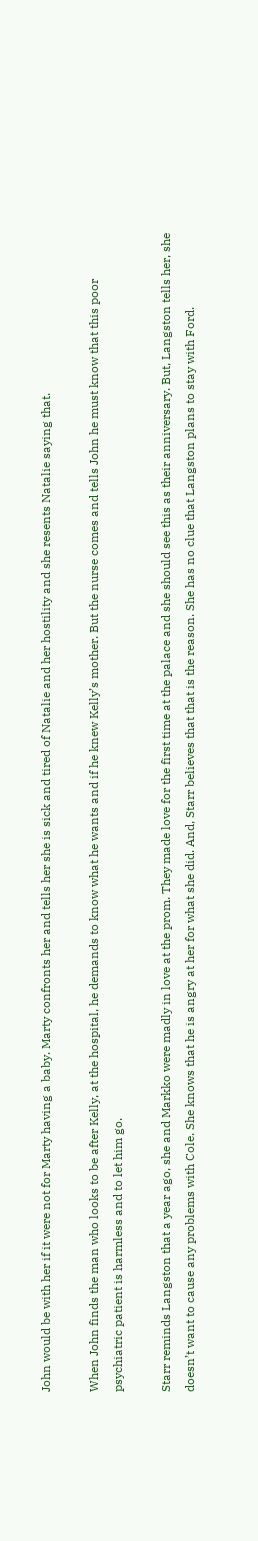John would be with her if it were not for Marty having a baby. Marty confronts her and tells her she is sick and tired of Natalie and her hostility and she resents Natalie saying that.

When John finds the man who looks to be after Kelly, at the hospital, he demands to know what he wants and if he knew Kelly’s mother. But the nurse comes and tells John he must know that this poor psychiatric patient is harmless and to let him go.

Starr reminds Langston that a year ago, she and Markko were madly in love at the prom. They made love for the first time at the palace and she should see this as their anniversary. But, Langston tells her, she doesn’t want to cause any problems with Cole. She knows that he is angry at her for what she did. And, Starr believes that that is the reason. She has no clue that Langston plans to stay with Ford.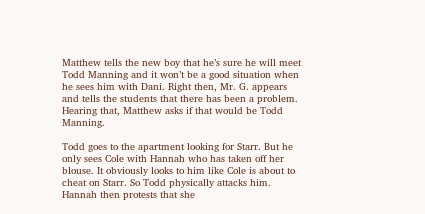Matthew tells the new boy that he’s sure he will meet Todd Manning and it won’t be a good situation when he sees him with Dani. Right then, Mr. G. appears and tells the students that there has been a problem. Hearing that, Matthew asks if that would be Todd Manning.

Todd goes to the apartment looking for Starr. But he only sees Cole with Hannah who has taken off her blouse. It obviously looks to him like Cole is about to cheat on Starr. So Todd physically attacks him. Hannah then protests that she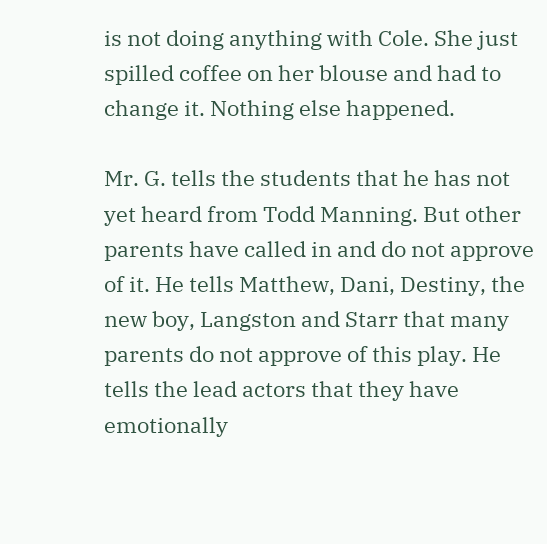is not doing anything with Cole. She just spilled coffee on her blouse and had to change it. Nothing else happened.

Mr. G. tells the students that he has not yet heard from Todd Manning. But other parents have called in and do not approve of it. He tells Matthew, Dani, Destiny, the new boy, Langston and Starr that many parents do not approve of this play. He tells the lead actors that they have emotionally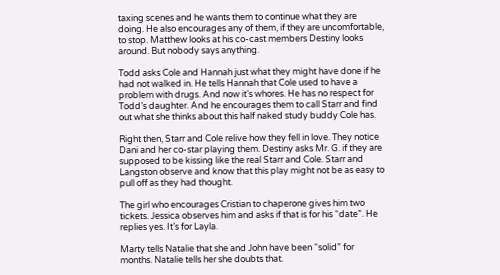taxing scenes and he wants them to continue what they are doing. He also encourages any of them, if they are uncomfortable, to stop. Matthew looks at his co-cast members Destiny looks around. But nobody says anything.

Todd asks Cole and Hannah just what they might have done if he had not walked in. He tells Hannah that Cole used to have a problem with drugs. And now it’s whores. He has no respect for Todd’s daughter. And he encourages them to call Starr and find out what she thinks about this half naked study buddy Cole has.

Right then, Starr and Cole relive how they fell in love. They notice Dani and her co-star playing them. Destiny asks Mr. G. if they are supposed to be kissing like the real Starr and Cole. Starr and Langston observe and know that this play might not be as easy to pull off as they had thought.

The girl who encourages Cristian to chaperone gives him two tickets. Jessica observes him and asks if that is for his “date”. He replies yes. It’s for Layla.

Marty tells Natalie that she and John have been “solid” for months. Natalie tells her she doubts that.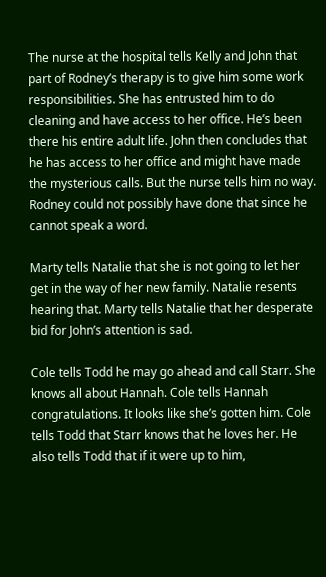The nurse at the hospital tells Kelly and John that part of Rodney’s therapy is to give him some work responsibilities. She has entrusted him to do cleaning and have access to her office. He’s been there his entire adult life. John then concludes that he has access to her office and might have made the mysterious calls. But the nurse tells him no way. Rodney could not possibly have done that since he cannot speak a word.

Marty tells Natalie that she is not going to let her get in the way of her new family. Natalie resents hearing that. Marty tells Natalie that her desperate bid for John’s attention is sad.

Cole tells Todd he may go ahead and call Starr. She knows all about Hannah. Cole tells Hannah congratulations. It looks like she’s gotten him. Cole tells Todd that Starr knows that he loves her. He also tells Todd that if it were up to him,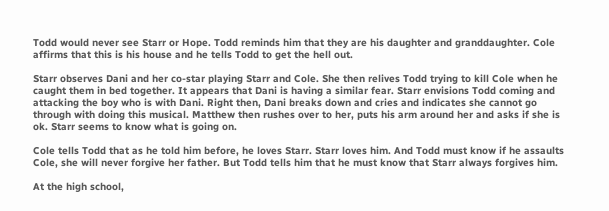Todd would never see Starr or Hope. Todd reminds him that they are his daughter and granddaughter. Cole affirms that this is his house and he tells Todd to get the hell out.

Starr observes Dani and her co-star playing Starr and Cole. She then relives Todd trying to kill Cole when he caught them in bed together. It appears that Dani is having a similar fear. Starr envisions Todd coming and attacking the boy who is with Dani. Right then, Dani breaks down and cries and indicates she cannot go through with doing this musical. Matthew then rushes over to her, puts his arm around her and asks if she is ok. Starr seems to know what is going on.

Cole tells Todd that as he told him before, he loves Starr. Starr loves him. And Todd must know if he assaults Cole, she will never forgive her father. But Todd tells him that he must know that Starr always forgives him.

At the high school,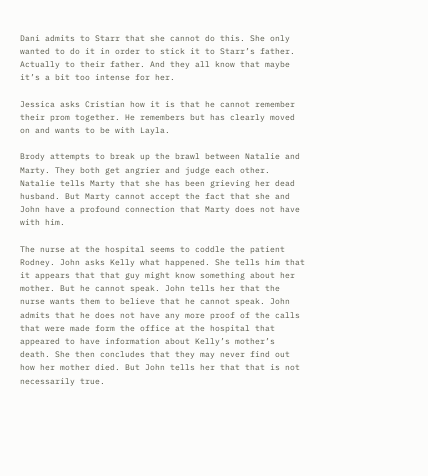Dani admits to Starr that she cannot do this. She only wanted to do it in order to stick it to Starr’s father. Actually to their father. And they all know that maybe it’s a bit too intense for her.

Jessica asks Cristian how it is that he cannot remember their prom together. He remembers but has clearly moved on and wants to be with Layla.

Brody attempts to break up the brawl between Natalie and Marty. They both get angrier and judge each other. Natalie tells Marty that she has been grieving her dead husband. But Marty cannot accept the fact that she and John have a profound connection that Marty does not have with him.

The nurse at the hospital seems to coddle the patient Rodney. John asks Kelly what happened. She tells him that it appears that that guy might know something about her mother. But he cannot speak. John tells her that the nurse wants them to believe that he cannot speak. John admits that he does not have any more proof of the calls that were made form the office at the hospital that appeared to have information about Kelly’s mother’s death. She then concludes that they may never find out how her mother died. But John tells her that that is not necessarily true.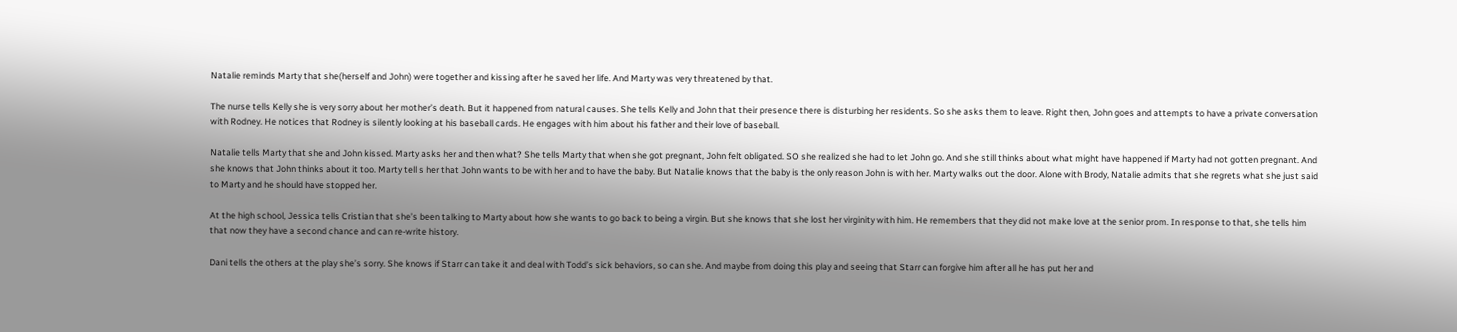Natalie reminds Marty that she(herself and John) were together and kissing after he saved her life. And Marty was very threatened by that.

The nurse tells Kelly she is very sorry about her mother’s death. But it happened from natural causes. She tells Kelly and John that their presence there is disturbing her residents. So she asks them to leave. Right then, John goes and attempts to have a private conversation with Rodney. He notices that Rodney is silently looking at his baseball cards. He engages with him about his father and their love of baseball.

Natalie tells Marty that she and John kissed. Marty asks her and then what? She tells Marty that when she got pregnant, John felt obligated. SO she realized she had to let John go. And she still thinks about what might have happened if Marty had not gotten pregnant. And she knows that John thinks about it too. Marty tell s her that John wants to be with her and to have the baby. But Natalie knows that the baby is the only reason John is with her. Marty walks out the door. Alone with Brody, Natalie admits that she regrets what she just said to Marty and he should have stopped her.

At the high school, Jessica tells Cristian that she’s been talking to Marty about how she wants to go back to being a virgin. But she knows that she lost her virginity with him. He remembers that they did not make love at the senior prom. In response to that, she tells him that now they have a second chance and can re-write history.

Dani tells the others at the play she’s sorry. She knows if Starr can take it and deal with Todd’s sick behaviors, so can she. And maybe from doing this play and seeing that Starr can forgive him after all he has put her and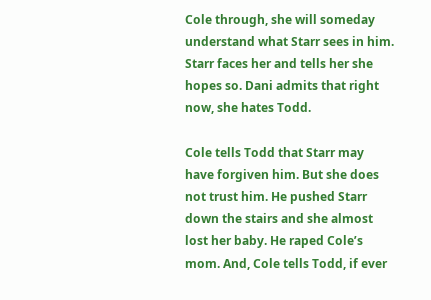Cole through, she will someday understand what Starr sees in him. Starr faces her and tells her she hopes so. Dani admits that right now, she hates Todd.

Cole tells Todd that Starr may have forgiven him. But she does not trust him. He pushed Starr down the stairs and she almost lost her baby. He raped Cole’s mom. And, Cole tells Todd, if ever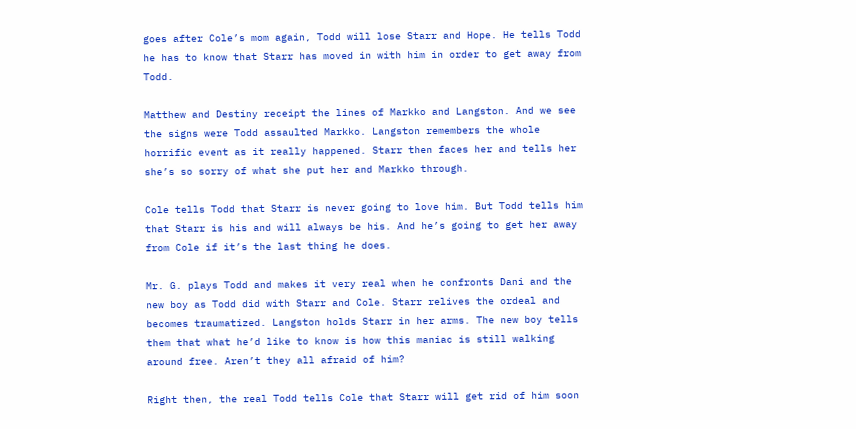goes after Cole’s mom again, Todd will lose Starr and Hope. He tells Todd he has to know that Starr has moved in with him in order to get away from Todd.

Matthew and Destiny receipt the lines of Markko and Langston. And we see the signs were Todd assaulted Markko. Langston remembers the whole horrific event as it really happened. Starr then faces her and tells her she’s so sorry of what she put her and Markko through.

Cole tells Todd that Starr is never going to love him. But Todd tells him that Starr is his and will always be his. And he’s going to get her away from Cole if it’s the last thing he does.

Mr. G. plays Todd and makes it very real when he confronts Dani and the new boy as Todd did with Starr and Cole. Starr relives the ordeal and becomes traumatized. Langston holds Starr in her arms. The new boy tells them that what he’d like to know is how this maniac is still walking around free. Aren’t they all afraid of him?

Right then, the real Todd tells Cole that Starr will get rid of him soon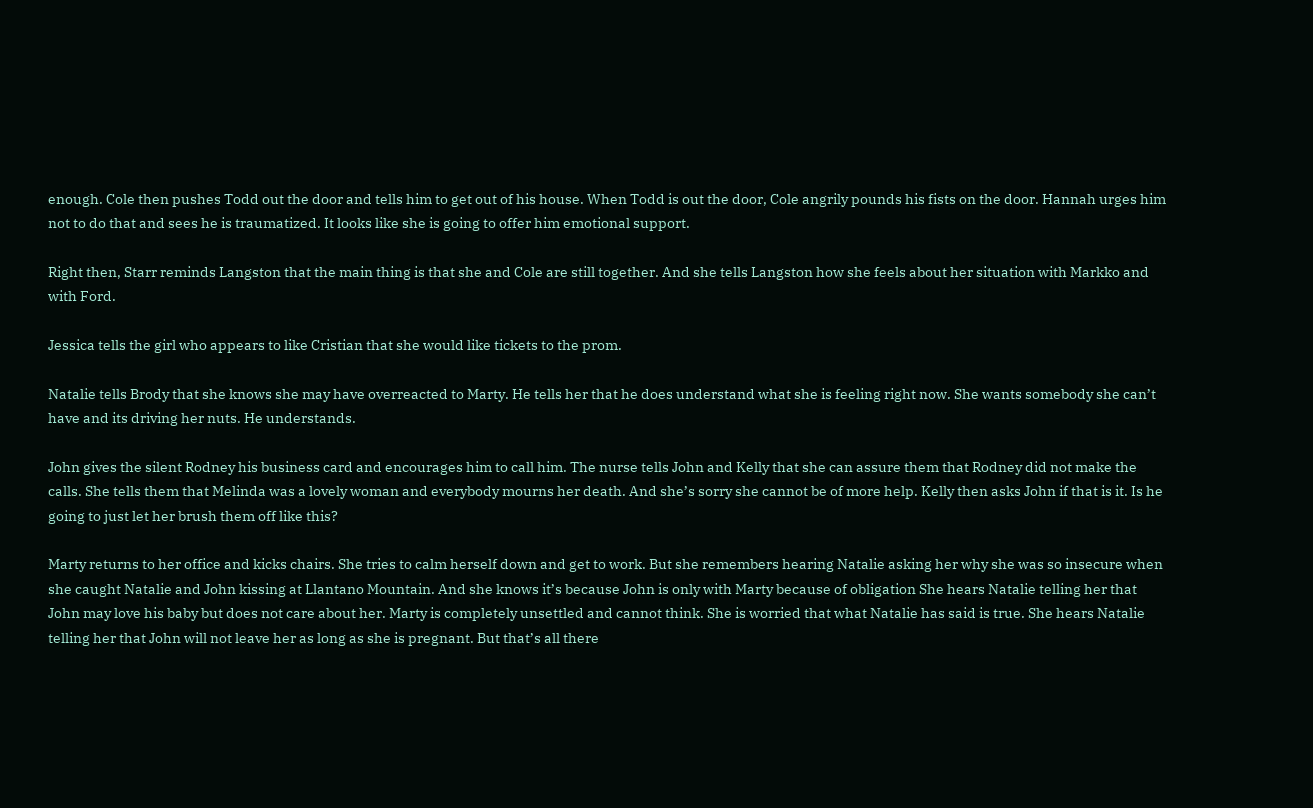enough. Cole then pushes Todd out the door and tells him to get out of his house. When Todd is out the door, Cole angrily pounds his fists on the door. Hannah urges him not to do that and sees he is traumatized. It looks like she is going to offer him emotional support.

Right then, Starr reminds Langston that the main thing is that she and Cole are still together. And she tells Langston how she feels about her situation with Markko and with Ford.

Jessica tells the girl who appears to like Cristian that she would like tickets to the prom.

Natalie tells Brody that she knows she may have overreacted to Marty. He tells her that he does understand what she is feeling right now. She wants somebody she can’t have and its driving her nuts. He understands.

John gives the silent Rodney his business card and encourages him to call him. The nurse tells John and Kelly that she can assure them that Rodney did not make the calls. She tells them that Melinda was a lovely woman and everybody mourns her death. And she’s sorry she cannot be of more help. Kelly then asks John if that is it. Is he going to just let her brush them off like this?

Marty returns to her office and kicks chairs. She tries to calm herself down and get to work. But she remembers hearing Natalie asking her why she was so insecure when she caught Natalie and John kissing at Llantano Mountain. And she knows it’s because John is only with Marty because of obligation She hears Natalie telling her that John may love his baby but does not care about her. Marty is completely unsettled and cannot think. She is worried that what Natalie has said is true. She hears Natalie telling her that John will not leave her as long as she is pregnant. But that’s all there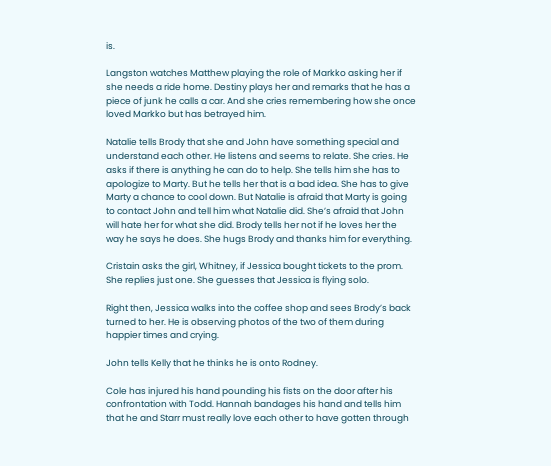is.

Langston watches Matthew playing the role of Markko asking her if she needs a ride home. Destiny plays her and remarks that he has a piece of junk he calls a car. And she cries remembering how she once loved Markko but has betrayed him.

Natalie tells Brody that she and John have something special and understand each other. He listens and seems to relate. She cries. He asks if there is anything he can do to help. She tells him she has to apologize to Marty. But he tells her that is a bad idea. She has to give Marty a chance to cool down. But Natalie is afraid that Marty is going to contact John and tell him what Natalie did. She’s afraid that John will hate her for what she did. Brody tells her not if he loves her the way he says he does. She hugs Brody and thanks him for everything.

Cristain asks the girl, Whitney, if Jessica bought tickets to the prom. She replies just one. She guesses that Jessica is flying solo.

Right then, Jessica walks into the coffee shop and sees Brody’s back turned to her. He is observing photos of the two of them during happier times and crying.

John tells Kelly that he thinks he is onto Rodney.

Cole has injured his hand pounding his fists on the door after his confrontation with Todd. Hannah bandages his hand and tells him that he and Starr must really love each other to have gotten through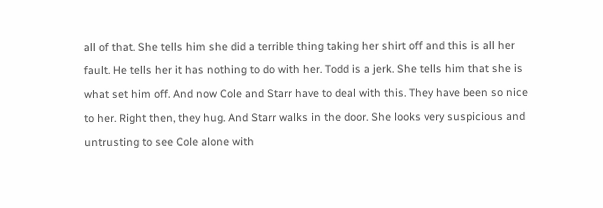all of that. She tells him she did a terrible thing taking her shirt off and this is all her fault. He tells her it has nothing to do with her. Todd is a jerk. She tells him that she is what set him off. And now Cole and Starr have to deal with this. They have been so nice to her. Right then, they hug. And Starr walks in the door. She looks very suspicious and untrusting to see Cole alone with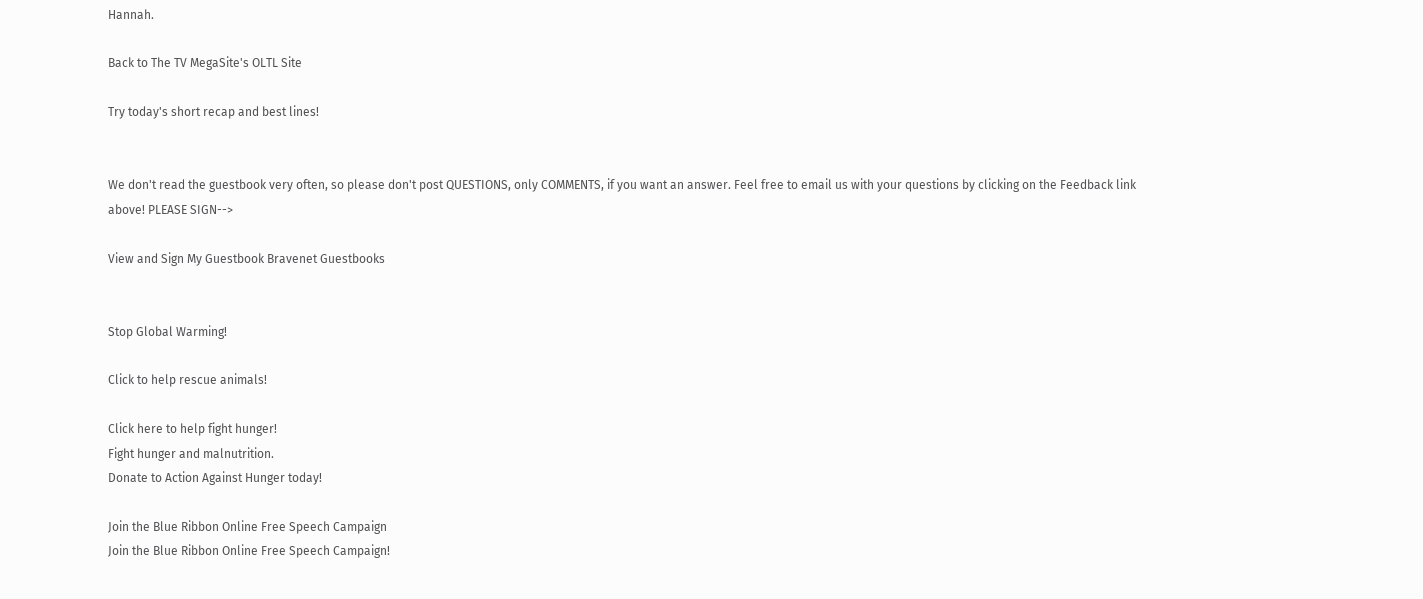Hannah.

Back to The TV MegaSite's OLTL Site

Try today's short recap and best lines!


We don't read the guestbook very often, so please don't post QUESTIONS, only COMMENTS, if you want an answer. Feel free to email us with your questions by clicking on the Feedback link above! PLEASE SIGN-->

View and Sign My Guestbook Bravenet Guestbooks


Stop Global Warming!

Click to help rescue animals!

Click here to help fight hunger!
Fight hunger and malnutrition.
Donate to Action Against Hunger today!

Join the Blue Ribbon Online Free Speech Campaign
Join the Blue Ribbon Online Free Speech Campaign!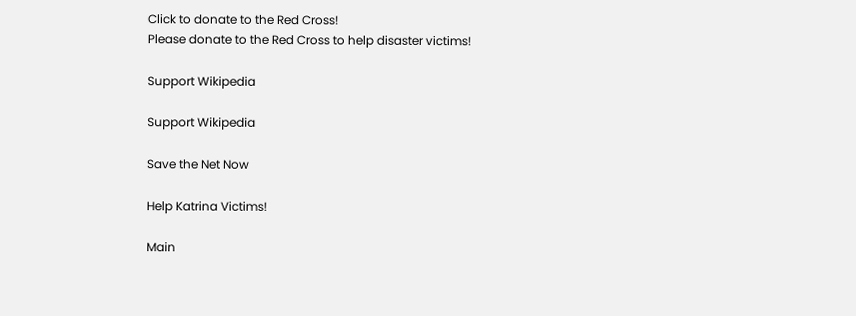Click to donate to the Red Cross!
Please donate to the Red Cross to help disaster victims!

Support Wikipedia

Support Wikipedia

Save the Net Now

Help Katrina Victims!

Main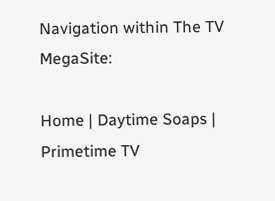Navigation within The TV MegaSite:

Home | Daytime Soaps | Primetime TV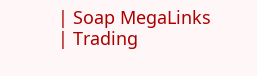| Soap MegaLinks | Trading